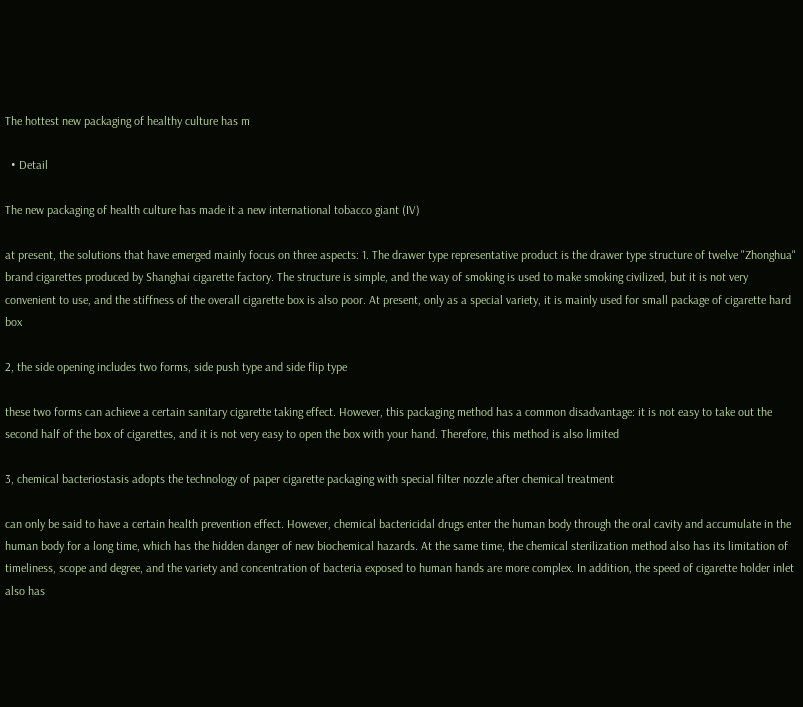The hottest new packaging of healthy culture has m

  • Detail

The new packaging of health culture has made it a new international tobacco giant (IV)

at present, the solutions that have emerged mainly focus on three aspects: 1. The drawer type representative product is the drawer type structure of twelve "Zhonghua" brand cigarettes produced by Shanghai cigarette factory. The structure is simple, and the way of smoking is used to make smoking civilized, but it is not very convenient to use, and the stiffness of the overall cigarette box is also poor. At present, only as a special variety, it is mainly used for small package of cigarette hard box

2, the side opening includes two forms, side push type and side flip type

these two forms can achieve a certain sanitary cigarette taking effect. However, this packaging method has a common disadvantage: it is not easy to take out the second half of the box of cigarettes, and it is not very easy to open the box with your hand. Therefore, this method is also limited

3, chemical bacteriostasis adopts the technology of paper cigarette packaging with special filter nozzle after chemical treatment

can only be said to have a certain health prevention effect. However, chemical bactericidal drugs enter the human body through the oral cavity and accumulate in the human body for a long time, which has the hidden danger of new biochemical hazards. At the same time, the chemical sterilization method also has its limitation of timeliness, scope and degree, and the variety and concentration of bacteria exposed to human hands are more complex. In addition, the speed of cigarette holder inlet also has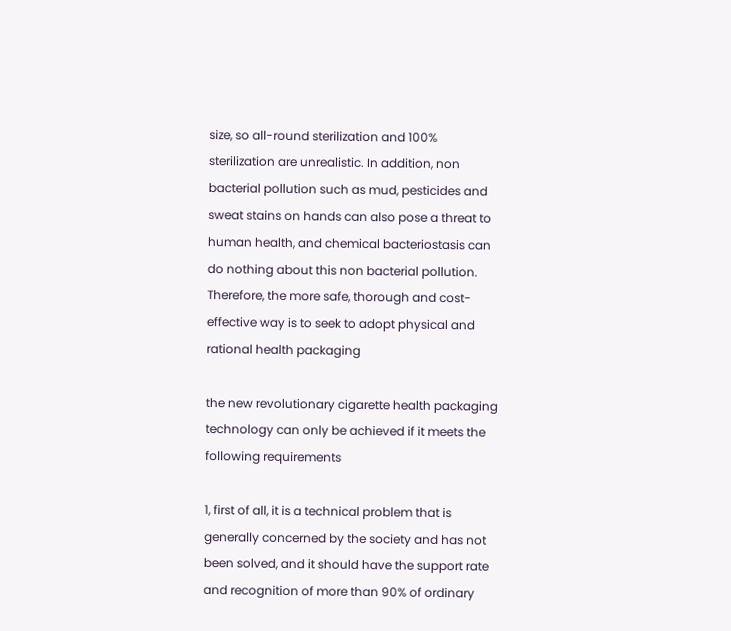size, so all-round sterilization and 100% sterilization are unrealistic. In addition, non bacterial pollution such as mud, pesticides and sweat stains on hands can also pose a threat to human health, and chemical bacteriostasis can do nothing about this non bacterial pollution. Therefore, the more safe, thorough and cost-effective way is to seek to adopt physical and rational health packaging

the new revolutionary cigarette health packaging technology can only be achieved if it meets the following requirements

1, first of all, it is a technical problem that is generally concerned by the society and has not been solved, and it should have the support rate and recognition of more than 90% of ordinary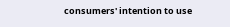consumers' intention to use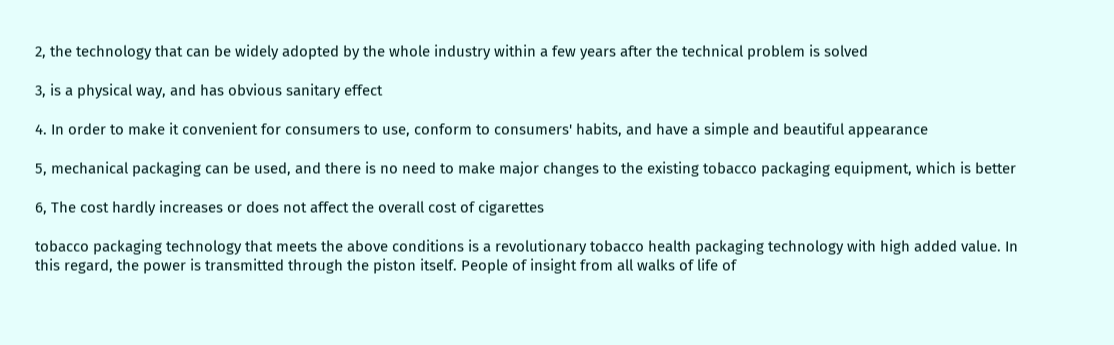2, the technology that can be widely adopted by the whole industry within a few years after the technical problem is solved

3, is a physical way, and has obvious sanitary effect

4. In order to make it convenient for consumers to use, conform to consumers' habits, and have a simple and beautiful appearance

5, mechanical packaging can be used, and there is no need to make major changes to the existing tobacco packaging equipment, which is better

6, The cost hardly increases or does not affect the overall cost of cigarettes

tobacco packaging technology that meets the above conditions is a revolutionary tobacco health packaging technology with high added value. In this regard, the power is transmitted through the piston itself. People of insight from all walks of life of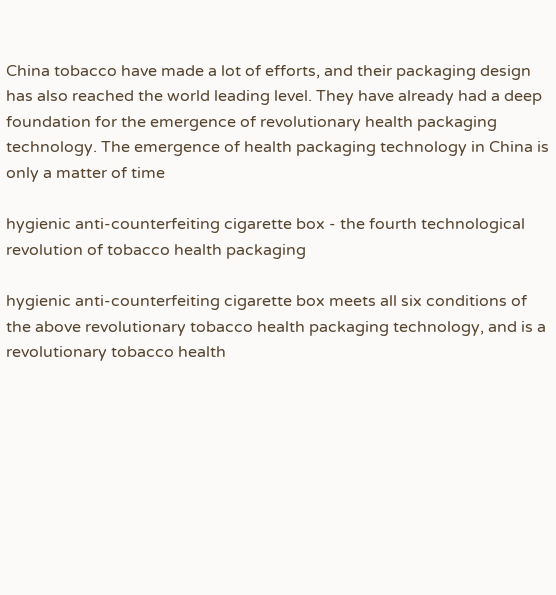China tobacco have made a lot of efforts, and their packaging design has also reached the world leading level. They have already had a deep foundation for the emergence of revolutionary health packaging technology. The emergence of health packaging technology in China is only a matter of time

hygienic anti-counterfeiting cigarette box - the fourth technological revolution of tobacco health packaging

hygienic anti-counterfeiting cigarette box meets all six conditions of the above revolutionary tobacco health packaging technology, and is a revolutionary tobacco health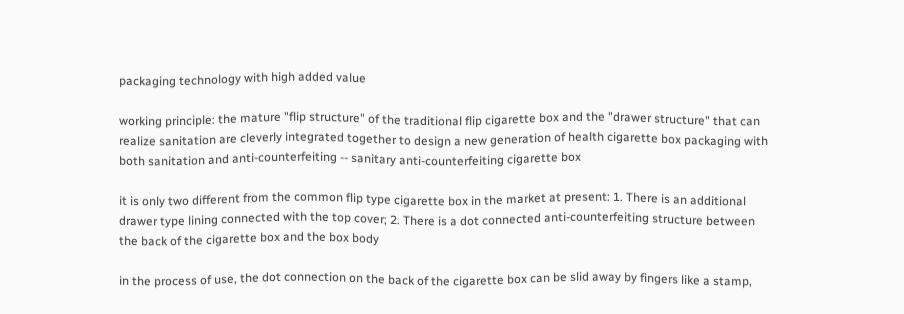packaging technology with high added value

working principle: the mature "flip structure" of the traditional flip cigarette box and the "drawer structure" that can realize sanitation are cleverly integrated together to design a new generation of health cigarette box packaging with both sanitation and anti-counterfeiting -- sanitary anti-counterfeiting cigarette box

it is only two different from the common flip type cigarette box in the market at present: 1. There is an additional drawer type lining connected with the top cover; 2. There is a dot connected anti-counterfeiting structure between the back of the cigarette box and the box body

in the process of use, the dot connection on the back of the cigarette box can be slid away by fingers like a stamp,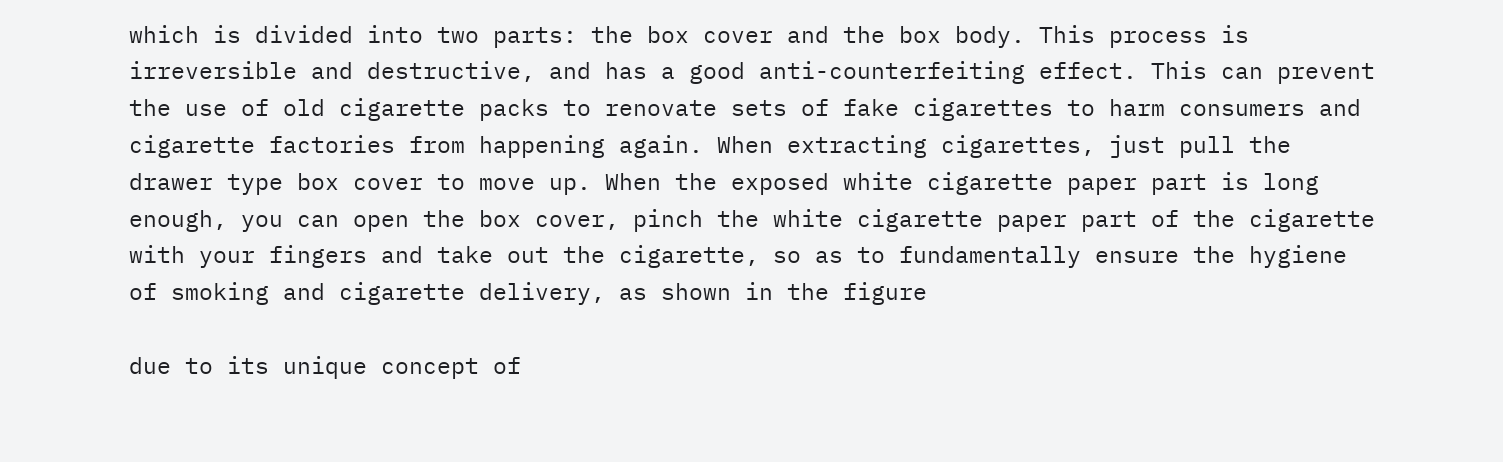which is divided into two parts: the box cover and the box body. This process is irreversible and destructive, and has a good anti-counterfeiting effect. This can prevent the use of old cigarette packs to renovate sets of fake cigarettes to harm consumers and cigarette factories from happening again. When extracting cigarettes, just pull the drawer type box cover to move up. When the exposed white cigarette paper part is long enough, you can open the box cover, pinch the white cigarette paper part of the cigarette with your fingers and take out the cigarette, so as to fundamentally ensure the hygiene of smoking and cigarette delivery, as shown in the figure

due to its unique concept of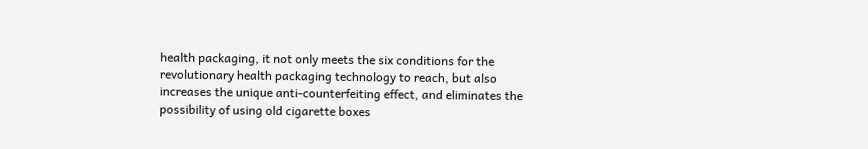health packaging, it not only meets the six conditions for the revolutionary health packaging technology to reach, but also increases the unique anti-counterfeiting effect, and eliminates the possibility of using old cigarette boxes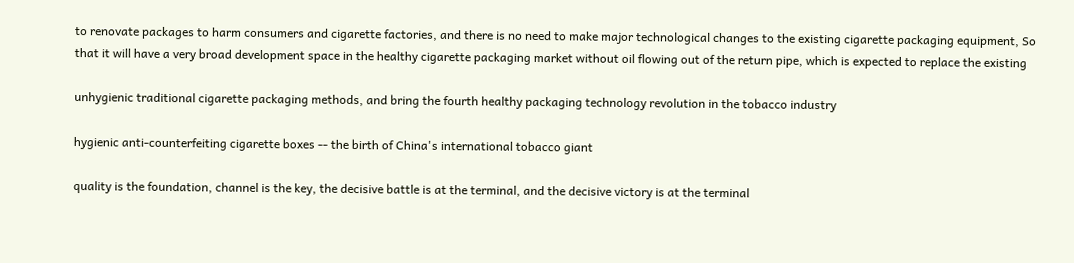to renovate packages to harm consumers and cigarette factories, and there is no need to make major technological changes to the existing cigarette packaging equipment, So that it will have a very broad development space in the healthy cigarette packaging market without oil flowing out of the return pipe, which is expected to replace the existing

unhygienic traditional cigarette packaging methods, and bring the fourth healthy packaging technology revolution in the tobacco industry

hygienic anti-counterfeiting cigarette boxes -- the birth of China's international tobacco giant

quality is the foundation, channel is the key, the decisive battle is at the terminal, and the decisive victory is at the terminal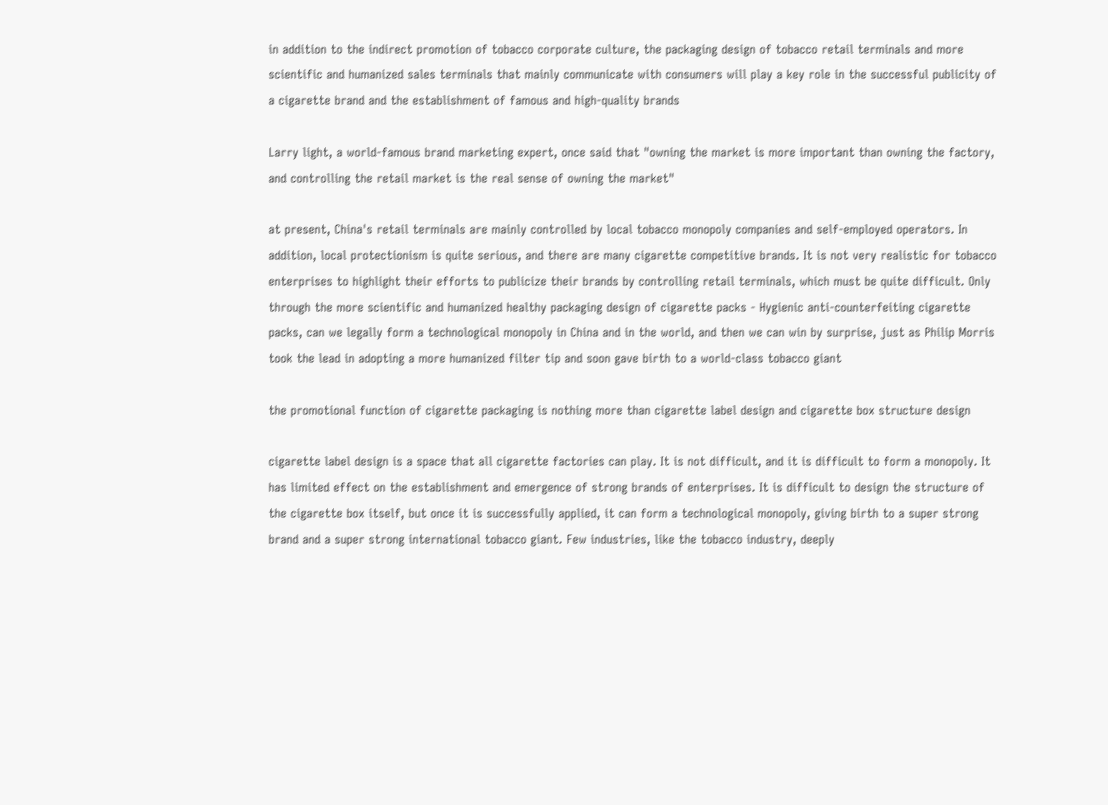in addition to the indirect promotion of tobacco corporate culture, the packaging design of tobacco retail terminals and more scientific and humanized sales terminals that mainly communicate with consumers will play a key role in the successful publicity of a cigarette brand and the establishment of famous and high-quality brands

Larry light, a world-famous brand marketing expert, once said that "owning the market is more important than owning the factory, and controlling the retail market is the real sense of owning the market"

at present, China's retail terminals are mainly controlled by local tobacco monopoly companies and self-employed operators. In addition, local protectionism is quite serious, and there are many cigarette competitive brands. It is not very realistic for tobacco enterprises to highlight their efforts to publicize their brands by controlling retail terminals, which must be quite difficult. Only through the more scientific and humanized healthy packaging design of cigarette packs - Hygienic anti-counterfeiting cigarette packs, can we legally form a technological monopoly in China and in the world, and then we can win by surprise, just as Philip Morris took the lead in adopting a more humanized filter tip and soon gave birth to a world-class tobacco giant

the promotional function of cigarette packaging is nothing more than cigarette label design and cigarette box structure design

cigarette label design is a space that all cigarette factories can play. It is not difficult, and it is difficult to form a monopoly. It has limited effect on the establishment and emergence of strong brands of enterprises. It is difficult to design the structure of the cigarette box itself, but once it is successfully applied, it can form a technological monopoly, giving birth to a super strong brand and a super strong international tobacco giant. Few industries, like the tobacco industry, deeply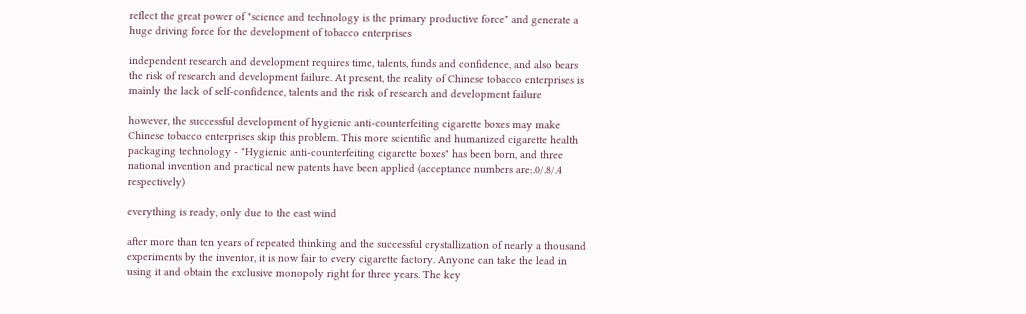reflect the great power of "science and technology is the primary productive force" and generate a huge driving force for the development of tobacco enterprises

independent research and development requires time, talents, funds and confidence, and also bears the risk of research and development failure. At present, the reality of Chinese tobacco enterprises is mainly the lack of self-confidence, talents and the risk of research and development failure

however, the successful development of hygienic anti-counterfeiting cigarette boxes may make Chinese tobacco enterprises skip this problem. This more scientific and humanized cigarette health packaging technology - "Hygienic anti-counterfeiting cigarette boxes" has been born, and three national invention and practical new patents have been applied (acceptance numbers are:.0/.8/.4 respectively)

everything is ready, only due to the east wind

after more than ten years of repeated thinking and the successful crystallization of nearly a thousand experiments by the inventor, it is now fair to every cigarette factory. Anyone can take the lead in using it and obtain the exclusive monopoly right for three years. The key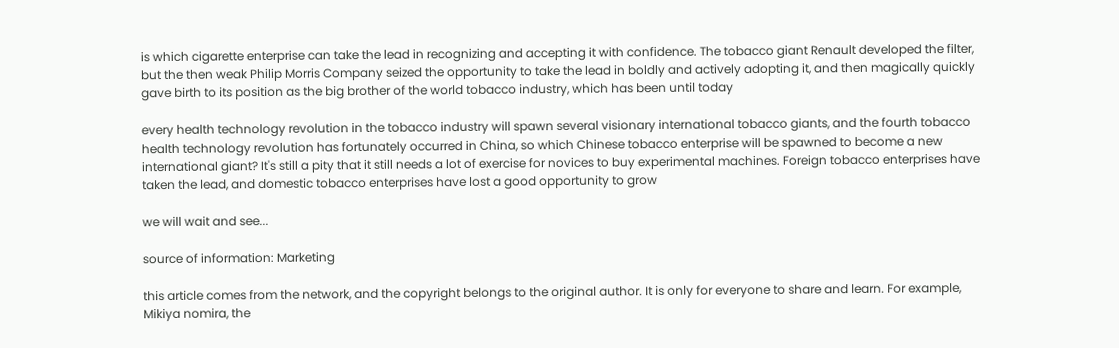is which cigarette enterprise can take the lead in recognizing and accepting it with confidence. The tobacco giant Renault developed the filter, but the then weak Philip Morris Company seized the opportunity to take the lead in boldly and actively adopting it, and then magically quickly gave birth to its position as the big brother of the world tobacco industry, which has been until today

every health technology revolution in the tobacco industry will spawn several visionary international tobacco giants, and the fourth tobacco health technology revolution has fortunately occurred in China, so which Chinese tobacco enterprise will be spawned to become a new international giant? It's still a pity that it still needs a lot of exercise for novices to buy experimental machines. Foreign tobacco enterprises have taken the lead, and domestic tobacco enterprises have lost a good opportunity to grow

we will wait and see...

source of information: Marketing

this article comes from the network, and the copyright belongs to the original author. It is only for everyone to share and learn. For example, Mikiya nomira, the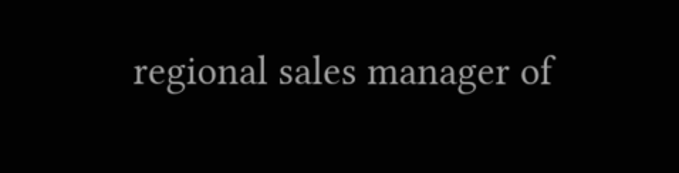regional sales manager of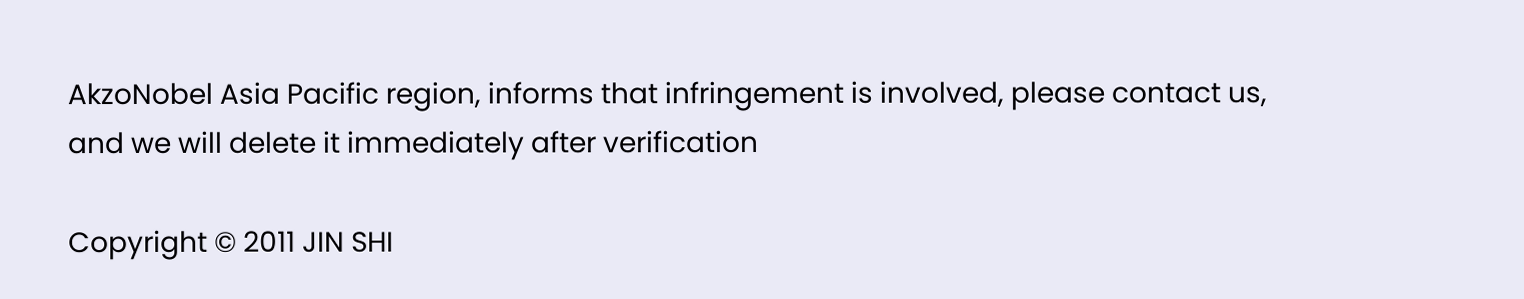AkzoNobel Asia Pacific region, informs that infringement is involved, please contact us, and we will delete it immediately after verification

Copyright © 2011 JIN SHI